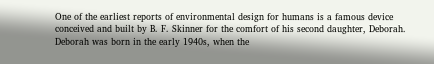One of the earliest reports of environmental design for humans is a famous device conceived and built by B. F. Skinner for the comfort of his second daughter, Deborah.  Deborah was born in the early 1940s, when the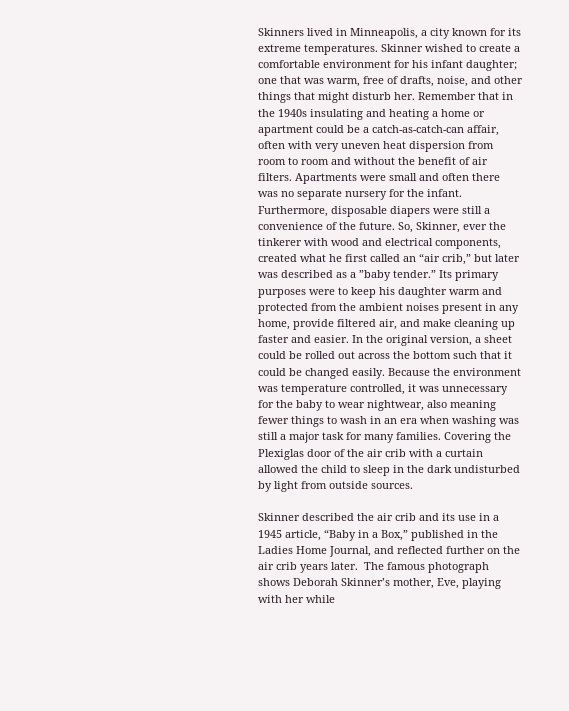Skinners lived in Minneapolis, a city known for its extreme temperatures. Skinner wished to create a comfortable environment for his infant daughter; one that was warm, free of drafts, noise, and other things that might disturb her. Remember that in the 1940s insulating and heating a home or apartment could be a catch-as-catch-can affair, often with very uneven heat dispersion from room to room and without the benefit of air filters. Apartments were small and often there was no separate nursery for the infant. Furthermore, disposable diapers were still a convenience of the future. So, Skinner, ever the tinkerer with wood and electrical components, created what he first called an “air crib,” but later was described as a ”baby tender.” Its primary purposes were to keep his daughter warm and protected from the ambient noises present in any home, provide filtered air, and make cleaning up faster and easier. In the original version, a sheet could be rolled out across the bottom such that it could be changed easily. Because the environment was temperature controlled, it was unnecessary for the baby to wear nightwear, also meaning fewer things to wash in an era when washing was still a major task for many families. Covering the Plexiglas door of the air crib with a curtain allowed the child to sleep in the dark undisturbed by light from outside sources.

Skinner described the air crib and its use in a 1945 article, “Baby in a Box,” published in the Ladies Home Journal, and reflected further on the air crib years later.  The famous photograph shows Deborah Skinner’s mother, Eve, playing with her while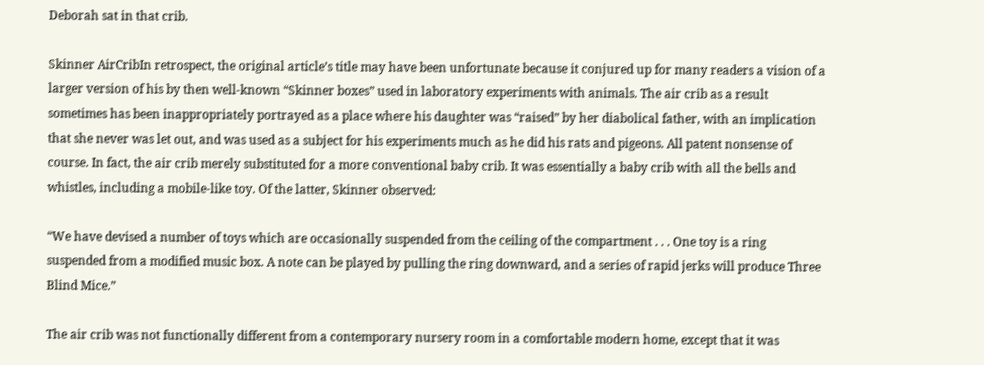Deborah sat in that crib.

Skinner AirCribIn retrospect, the original article’s title may have been unfortunate because it conjured up for many readers a vision of a larger version of his by then well-known “Skinner boxes” used in laboratory experiments with animals. The air crib as a result sometimes has been inappropriately portrayed as a place where his daughter was “raised” by her diabolical father, with an implication that she never was let out, and was used as a subject for his experiments much as he did his rats and pigeons. All patent nonsense of course. In fact, the air crib merely substituted for a more conventional baby crib. It was essentially a baby crib with all the bells and whistles, including a mobile-like toy. Of the latter, Skinner observed:

“We have devised a number of toys which are occasionally suspended from the ceiling of the compartment . . . One toy is a ring suspended from a modified music box. A note can be played by pulling the ring downward, and a series of rapid jerks will produce Three Blind Mice.”

The air crib was not functionally different from a contemporary nursery room in a comfortable modern home, except that it was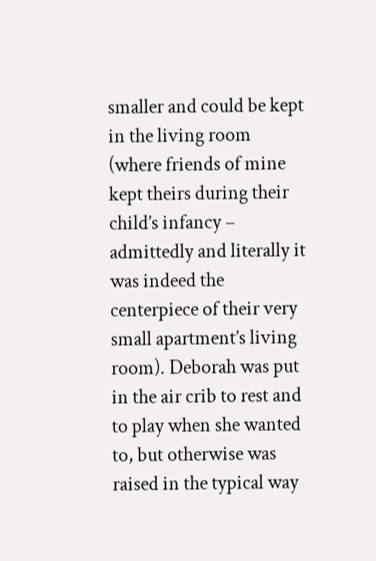smaller and could be kept in the living room (where friends of mine kept theirs during their child’s infancy – admittedly and literally it was indeed the centerpiece of their very small apartment’s living room). Deborah was put in the air crib to rest and to play when she wanted to, but otherwise was raised in the typical way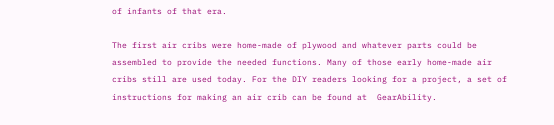of infants of that era.

The first air cribs were home-made of plywood and whatever parts could be assembled to provide the needed functions. Many of those early home-made air cribs still are used today. For the DIY readers looking for a project, a set of instructions for making an air crib can be found at  GearAbility.